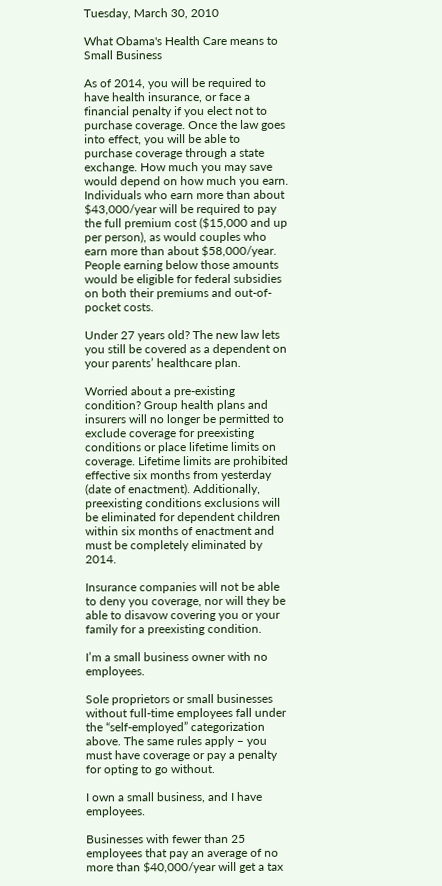Tuesday, March 30, 2010

What Obama's Health Care means to Small Business

As of 2014, you will be required to have health insurance, or face a financial penalty if you elect not to purchase coverage. Once the law goes into effect, you will be able to purchase coverage through a state exchange. How much you may save would depend on how much you earn. Individuals who earn more than about $43,000/year will be required to pay the full premium cost ($15,000 and up per person), as would couples who earn more than about $58,000/year. People earning below those amounts would be eligible for federal subsidies on both their premiums and out-of-pocket costs.

Under 27 years old? The new law lets you still be covered as a dependent on your parents’ healthcare plan.

Worried about a pre-existing condition? Group health plans and insurers will no longer be permitted to exclude coverage for preexisting conditions or place lifetime limits on coverage. Lifetime limits are prohibited effective six months from yesterday (date of enactment). Additionally, preexisting conditions exclusions will be eliminated for dependent children within six months of enactment and must be completely eliminated by 2014.

Insurance companies will not be able to deny you coverage, nor will they be able to disavow covering you or your family for a preexisting condition.

I’m a small business owner with no employees.

Sole proprietors or small businesses without full-time employees fall under the “self-employed” categorization above. The same rules apply – you must have coverage or pay a penalty for opting to go without.

I own a small business, and I have employees.

Businesses with fewer than 25 employees that pay an average of no more than $40,000/year will get a tax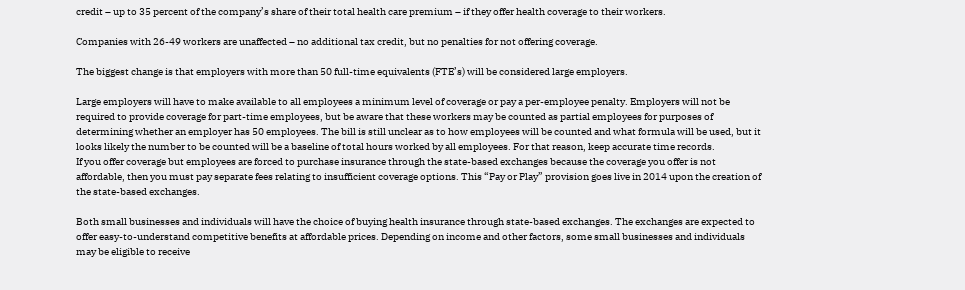credit – up to 35 percent of the company’s share of their total health care premium – if they offer health coverage to their workers.

Companies with 26-49 workers are unaffected – no additional tax credit, but no penalties for not offering coverage.

The biggest change is that employers with more than 50 full-time equivalents (FTE’s) will be considered large employers.

Large employers will have to make available to all employees a minimum level of coverage or pay a per-employee penalty. Employers will not be required to provide coverage for part-time employees, but be aware that these workers may be counted as partial employees for purposes of determining whether an employer has 50 employees. The bill is still unclear as to how employees will be counted and what formula will be used, but it looks likely the number to be counted will be a baseline of total hours worked by all employees. For that reason, keep accurate time records.
If you offer coverage but employees are forced to purchase insurance through the state-based exchanges because the coverage you offer is not affordable, then you must pay separate fees relating to insufficient coverage options. This “Pay or Play” provision goes live in 2014 upon the creation of the state-based exchanges.

Both small businesses and individuals will have the choice of buying health insurance through state-based exchanges. The exchanges are expected to offer easy-to-understand competitive benefits at affordable prices. Depending on income and other factors, some small businesses and individuals may be eligible to receive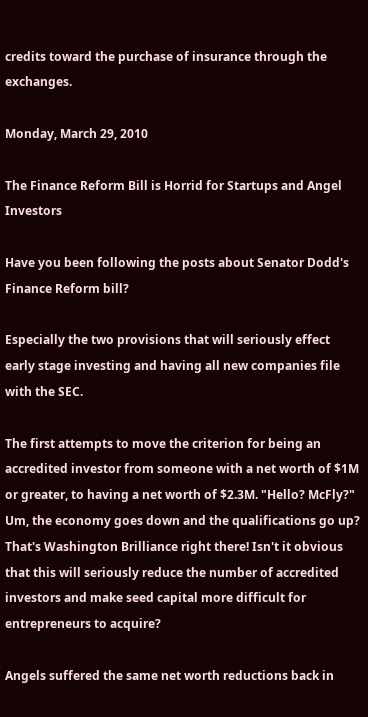credits toward the purchase of insurance through the exchanges.

Monday, March 29, 2010

The Finance Reform Bill is Horrid for Startups and Angel Investors

Have you been following the posts about Senator Dodd's Finance Reform bill?

Especially the two provisions that will seriously effect early stage investing and having all new companies file with the SEC.

The first attempts to move the criterion for being an accredited investor from someone with a net worth of $1M or greater, to having a net worth of $2.3M. "Hello? McFly?" Um, the economy goes down and the qualifications go up? That's Washington Brilliance right there! Isn't it obvious that this will seriously reduce the number of accredited investors and make seed capital more difficult for entrepreneurs to acquire?

Angels suffered the same net worth reductions back in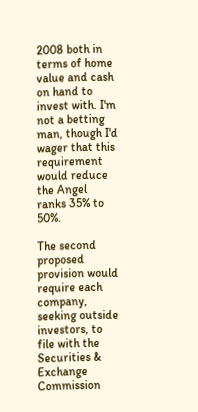2008 both in terms of home value and cash on hand to invest with. I'm not a betting man, though I'd wager that this requirement would reduce the Angel ranks 35% to 50%.

The second proposed provision would require each company, seeking outside investors, to file with the Securities & Exchange Commission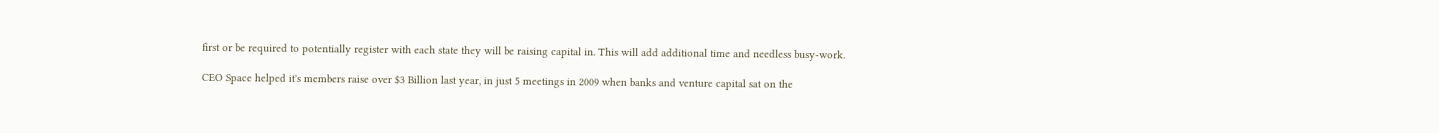first or be required to potentially register with each state they will be raising capital in. This will add additional time and needless busy-work.

CEO Space helped it's members raise over $3 Billion last year, in just 5 meetings in 2009 when banks and venture capital sat on the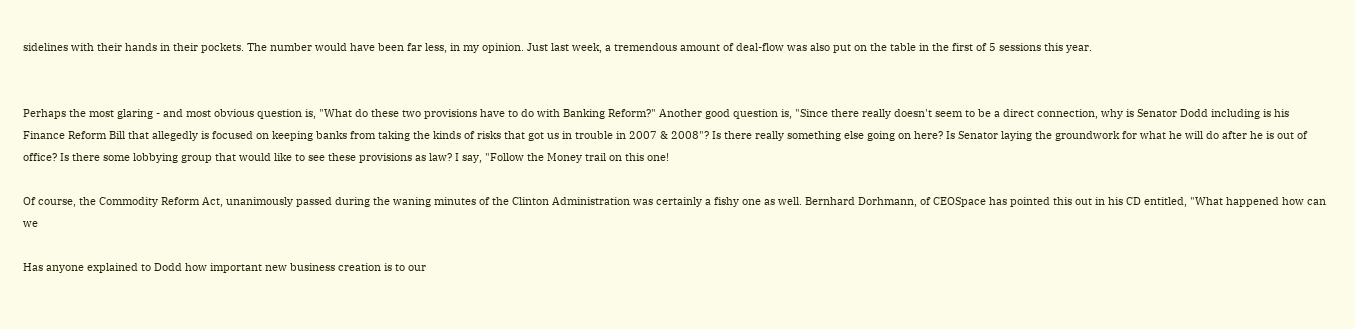sidelines with their hands in their pockets. The number would have been far less, in my opinion. Just last week, a tremendous amount of deal-flow was also put on the table in the first of 5 sessions this year.


Perhaps the most glaring - and most obvious question is, "What do these two provisions have to do with Banking Reform?" Another good question is, "Since there really doesn't seem to be a direct connection, why is Senator Dodd including is his Finance Reform Bill that allegedly is focused on keeping banks from taking the kinds of risks that got us in trouble in 2007 & 2008"? Is there really something else going on here? Is Senator laying the groundwork for what he will do after he is out of office? Is there some lobbying group that would like to see these provisions as law? I say, "Follow the Money trail on this one!

Of course, the Commodity Reform Act, unanimously passed during the waning minutes of the Clinton Administration was certainly a fishy one as well. Bernhard Dorhmann, of CEOSpace has pointed this out in his CD entitled, "What happened how can we

Has anyone explained to Dodd how important new business creation is to our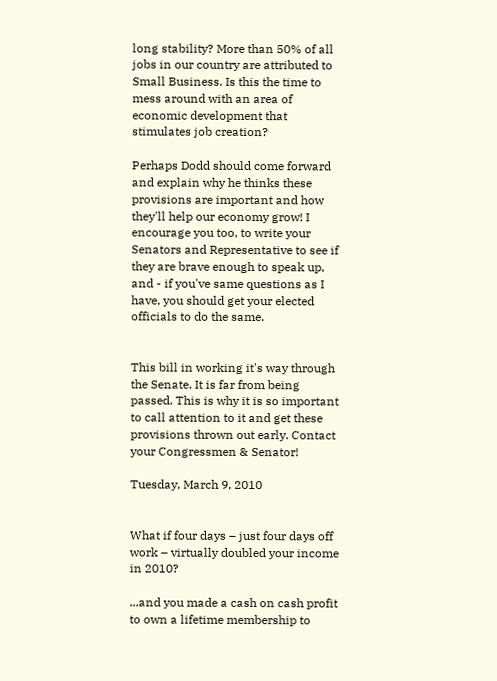long stability? More than 50% of all jobs in our country are attributed to Small Business. Is this the time to mess around with an area of economic development that stimulates job creation?

Perhaps Dodd should come forward and explain why he thinks these provisions are important and how they'll help our economy grow! I encourage you too, to write your Senators and Representative to see if they are brave enough to speak up, and - if you've same questions as I have, you should get your elected officials to do the same.


This bill in working it's way through the Senate. It is far from being passed. This is why it is so important to call attention to it and get these provisions thrown out early. Contact your Congressmen & Senator!

Tuesday, March 9, 2010


What if four days – just four days off work – virtually doubled your income in 2010?

...and you made a cash on cash profit to own a lifetime membership to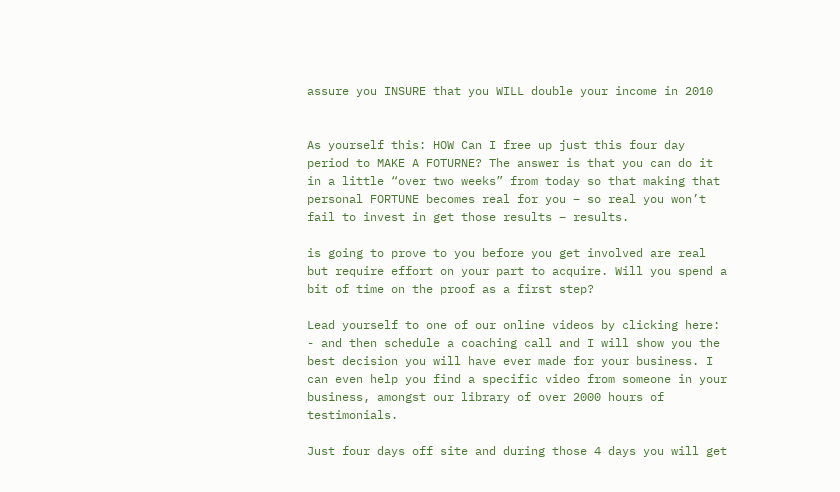assure you INSURE that you WILL double your income in 2010


As yourself this: HOW Can I free up just this four day period to MAKE A FOTURNE? The answer is that you can do it in a little “over two weeks” from today so that making that personal FORTUNE becomes real for you – so real you won’t fail to invest in get those results – results.

is going to prove to you before you get involved are real but require effort on your part to acquire. Will you spend a bit of time on the proof as a first step?

Lead yourself to one of our online videos by clicking here:
- and then schedule a coaching call and I will show you the best decision you will have ever made for your business. I can even help you find a specific video from someone in your business, amongst our library of over 2000 hours of testimonials.

Just four days off site and during those 4 days you will get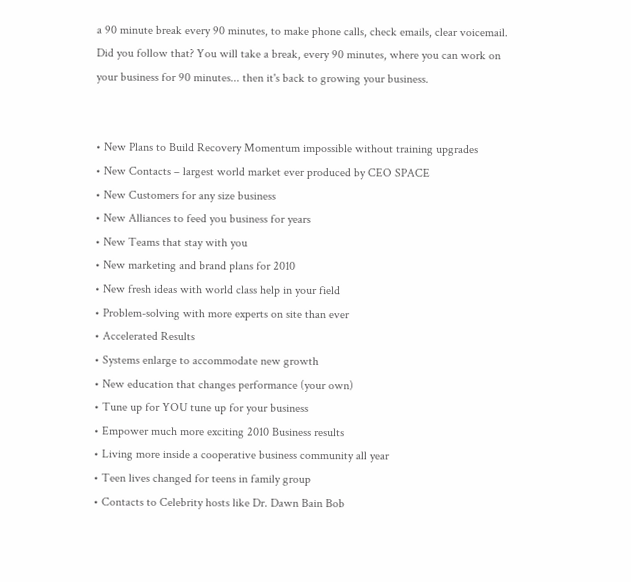a 90 minute break every 90 minutes, to make phone calls, check emails, clear voicemail. Did you follow that? You will take a break, every 90 minutes, where you can work on your business for 90 minutes... then it's back to growing your business.


• New Plans to Build Recovery Momentum impossible without training upgrades
• New Contacts – largest world market ever produced by CEO SPACE
• New Customers for any size business
• New Alliances to feed you business for years
• New Teams that stay with you
• New marketing and brand plans for 2010
• New fresh ideas with world class help in your field
• Problem-solving with more experts on site than ever
• Accelerated Results
• Systems enlarge to accommodate new growth
• New education that changes performance (your own)
• Tune up for YOU tune up for your business
• Empower much more exciting 2010 Business results
• Living more inside a cooperative business community all year
• Teen lives changed for teens in family group
• Contacts to Celebrity hosts like Dr. Dawn Bain Bob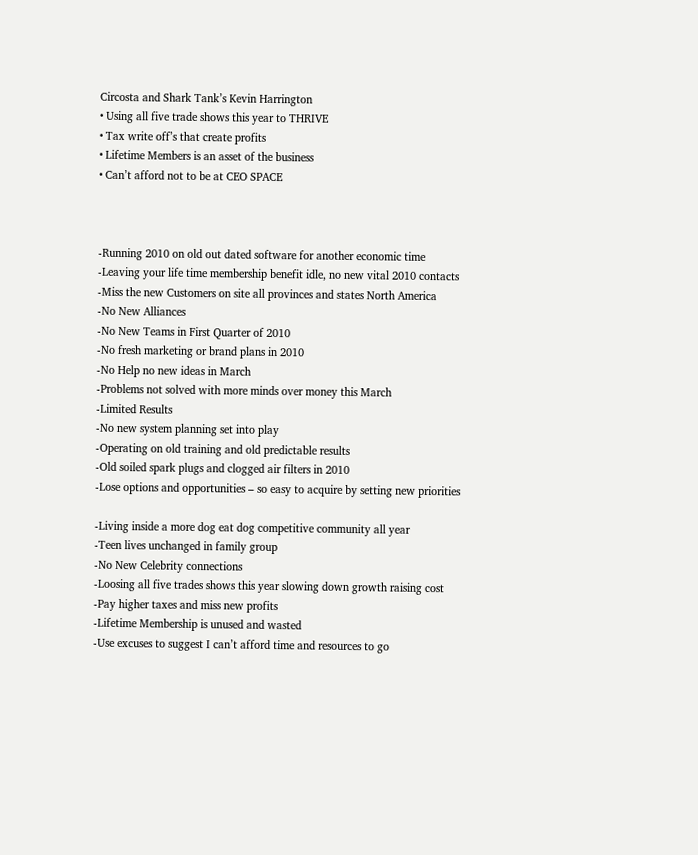Circosta and Shark Tank’s Kevin Harrington
• Using all five trade shows this year to THRIVE
• Tax write off’s that create profits
• Lifetime Members is an asset of the business
• Can’t afford not to be at CEO SPACE



-Running 2010 on old out dated software for another economic time
-Leaving your life time membership benefit idle, no new vital 2010 contacts
-Miss the new Customers on site all provinces and states North America
-No New Alliances
-No New Teams in First Quarter of 2010
-No fresh marketing or brand plans in 2010
-No Help no new ideas in March
-Problems not solved with more minds over money this March
-Limited Results
-No new system planning set into play
-Operating on old training and old predictable results
-Old soiled spark plugs and clogged air filters in 2010
-Lose options and opportunities – so easy to acquire by setting new priorities

-Living inside a more dog eat dog competitive community all year
-Teen lives unchanged in family group
-No New Celebrity connections
-Loosing all five trades shows this year slowing down growth raising cost
-Pay higher taxes and miss new profits
-Lifetime Membership is unused and wasted
-Use excuses to suggest I can’t afford time and resources to go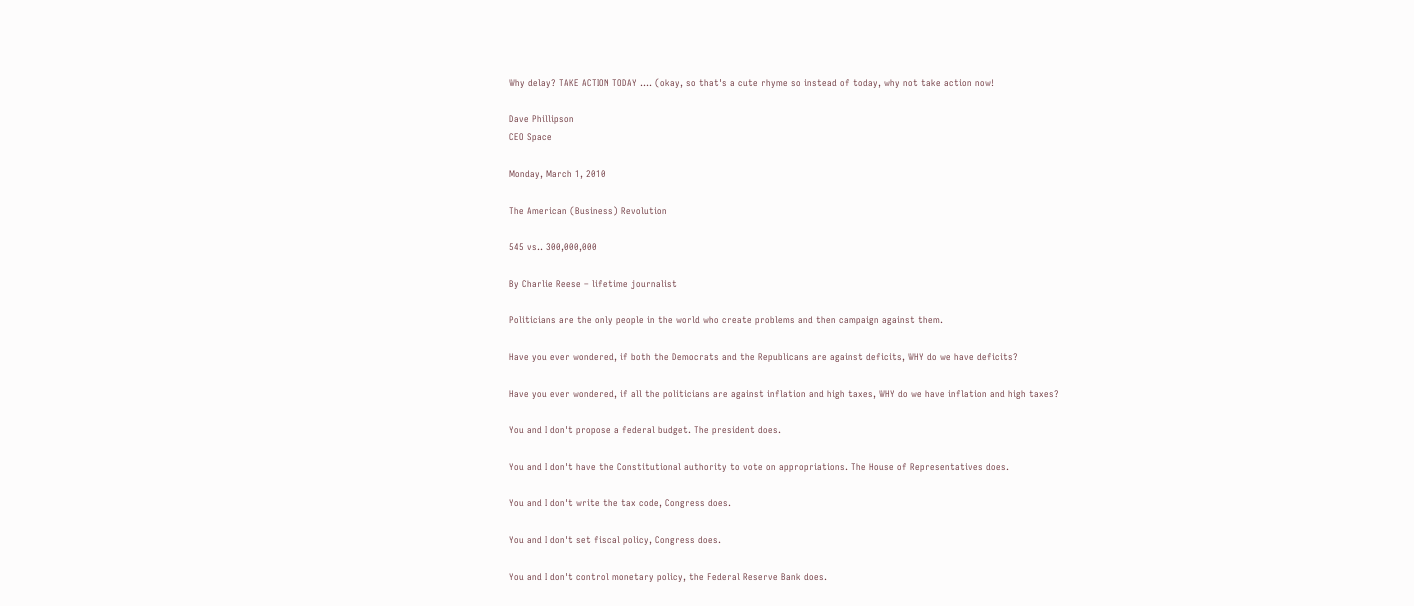Why delay? TAKE ACTION TODAY .... (okay, so that's a cute rhyme so instead of today, why not take action now!

Dave Phillipson
CEO Space

Monday, March 1, 2010

The American (Business) Revolution

545 vs.. 300,000,000

By Charlie Reese – lifetime journalist

Politicians are the only people in the world who create problems and then campaign against them.

Have you ever wondered, if both the Democrats and the Republicans are against deficits, WHY do we have deficits?

Have you ever wondered, if all the politicians are against inflation and high taxes, WHY do we have inflation and high taxes?

You and I don't propose a federal budget. The president does.

You and I don't have the Constitutional authority to vote on appropriations. The House of Representatives does.

You and I don't write the tax code, Congress does.

You and I don't set fiscal policy, Congress does.

You and I don't control monetary policy, the Federal Reserve Bank does.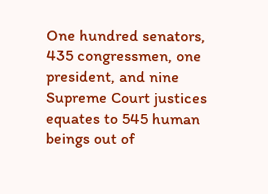One hundred senators, 435 congressmen, one president, and nine Supreme Court justices equates to 545 human beings out of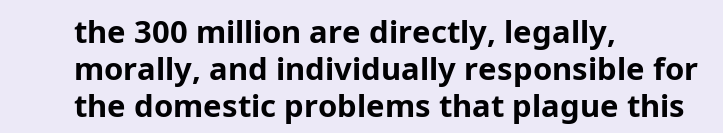the 300 million are directly, legally, morally, and individually responsible for the domestic problems that plague this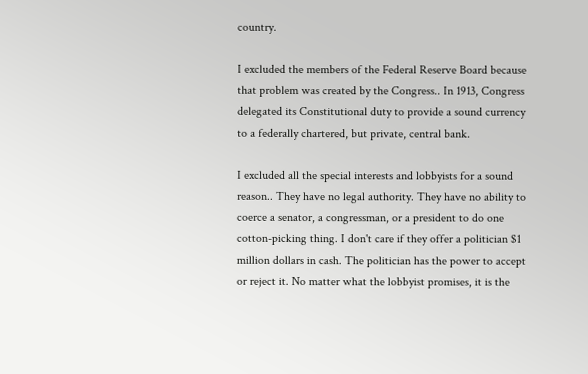country.

I excluded the members of the Federal Reserve Board because that problem was created by the Congress.. In 1913, Congress delegated its Constitutional duty to provide a sound currency to a federally chartered, but private, central bank.

I excluded all the special interests and lobbyists for a sound reason.. They have no legal authority. They have no ability to coerce a senator, a congressman, or a president to do one cotton-picking thing. I don't care if they offer a politician $1 million dollars in cash. The politician has the power to accept or reject it. No matter what the lobbyist promises, it is the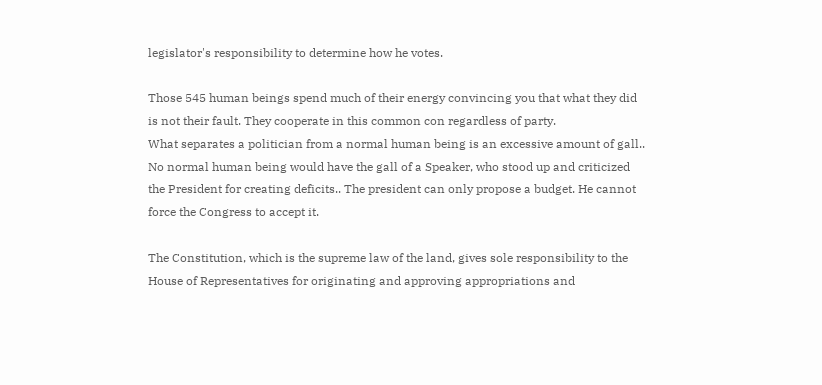legislator's responsibility to determine how he votes.

Those 545 human beings spend much of their energy convincing you that what they did is not their fault. They cooperate in this common con regardless of party.
What separates a politician from a normal human being is an excessive amount of gall.. No normal human being would have the gall of a Speaker, who stood up and criticized the President for creating deficits.. The president can only propose a budget. He cannot force the Congress to accept it.

The Constitution, which is the supreme law of the land, gives sole responsibility to the House of Representatives for originating and approving appropriations and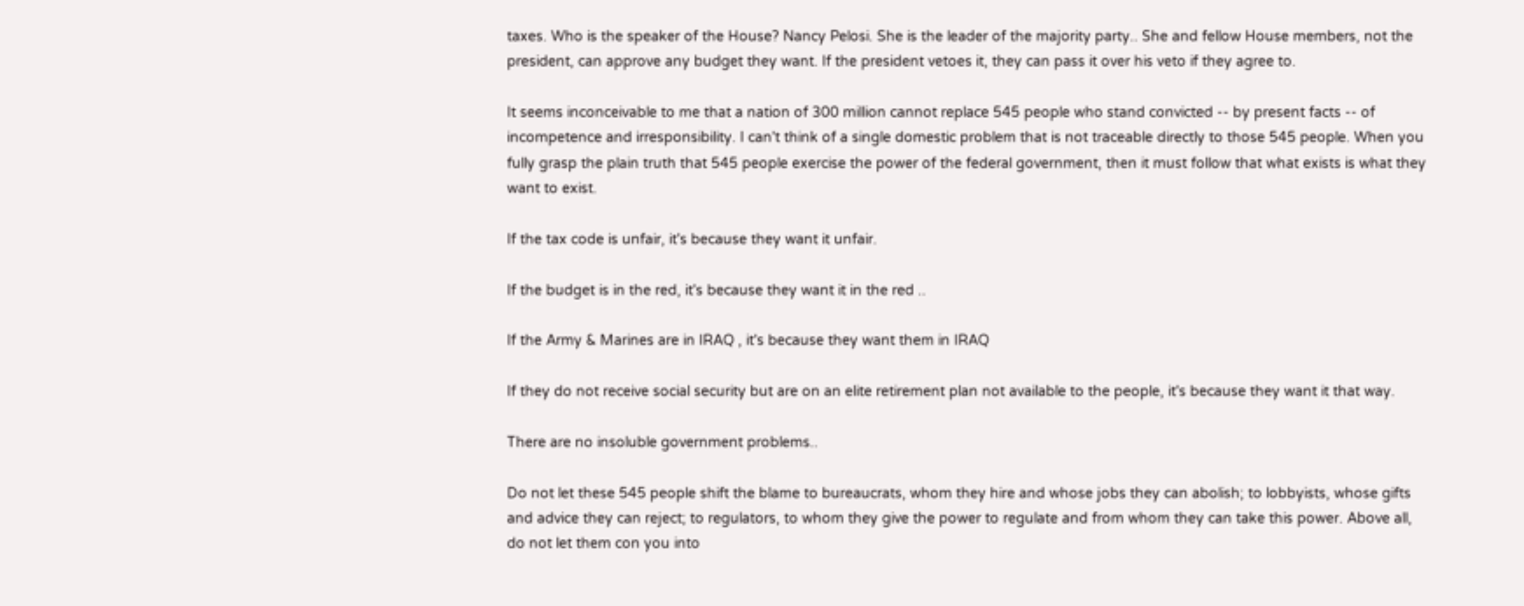taxes. Who is the speaker of the House? Nancy Pelosi. She is the leader of the majority party.. She and fellow House members, not the president, can approve any budget they want. If the president vetoes it, they can pass it over his veto if they agree to.

It seems inconceivable to me that a nation of 300 million cannot replace 545 people who stand convicted -- by present facts -- of incompetence and irresponsibility. I can't think of a single domestic problem that is not traceable directly to those 545 people. When you fully grasp the plain truth that 545 people exercise the power of the federal government, then it must follow that what exists is what they want to exist.

If the tax code is unfair, it's because they want it unfair.

If the budget is in the red, it's because they want it in the red ..

If the Army & Marines are in IRAQ , it's because they want them in IRAQ

If they do not receive social security but are on an elite retirement plan not available to the people, it's because they want it that way.

There are no insoluble government problems..

Do not let these 545 people shift the blame to bureaucrats, whom they hire and whose jobs they can abolish; to lobbyists, whose gifts and advice they can reject; to regulators, to whom they give the power to regulate and from whom they can take this power. Above all, do not let them con you into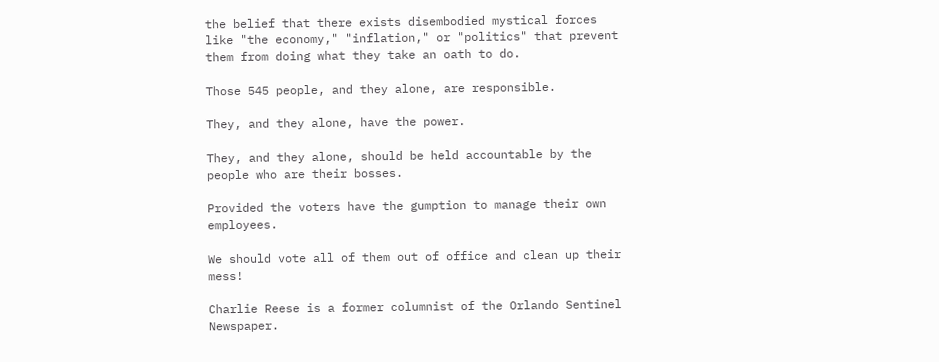the belief that there exists disembodied mystical forces like "the economy," "inflation," or "politics" that prevent them from doing what they take an oath to do.

Those 545 people, and they alone, are responsible.

They, and they alone, have the power.

They, and they alone, should be held accountable by the people who are their bosses.

Provided the voters have the gumption to manage their own employees.

We should vote all of them out of office and clean up their mess!

Charlie Reese is a former columnist of the Orlando Sentinel Newspaper.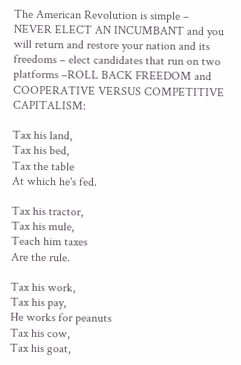The American Revolution is simple – NEVER ELECT AN INCUMBANT and you will return and restore your nation and its freedoms – elect candidates that run on two platforms –ROLL BACK FREEDOM and COOPERATIVE VERSUS COMPETITIVE CAPITALISM:

Tax his land,
Tax his bed,
Tax the table
At which he's fed.

Tax his tractor,
Tax his mule,
Teach him taxes
Are the rule.

Tax his work,
Tax his pay,
He works for peanuts
Tax his cow,
Tax his goat,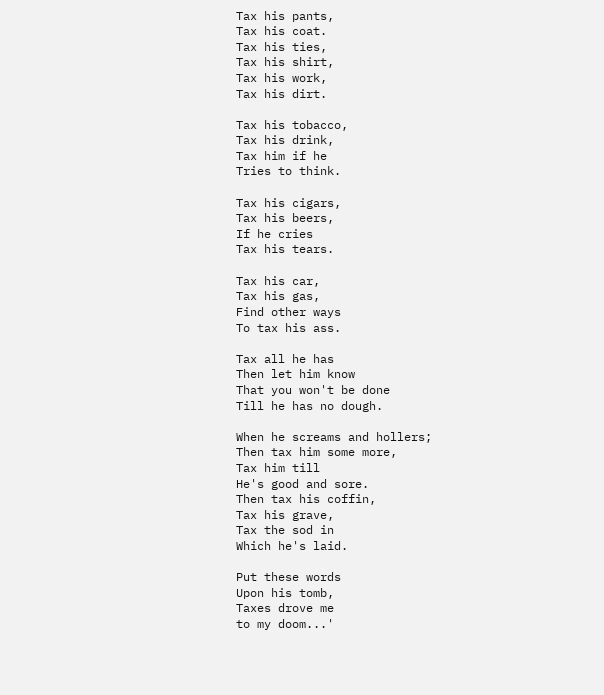Tax his pants,
Tax his coat.
Tax his ties,
Tax his shirt,
Tax his work,
Tax his dirt.

Tax his tobacco,
Tax his drink,
Tax him if he
Tries to think.

Tax his cigars,
Tax his beers,
If he cries
Tax his tears.

Tax his car,
Tax his gas,
Find other ways
To tax his ass.

Tax all he has
Then let him know
That you won't be done
Till he has no dough.

When he screams and hollers;
Then tax him some more,
Tax him till
He's good and sore.
Then tax his coffin,
Tax his grave,
Tax the sod in
Which he's laid.

Put these words
Upon his tomb,
Taxes drove me
to my doom...'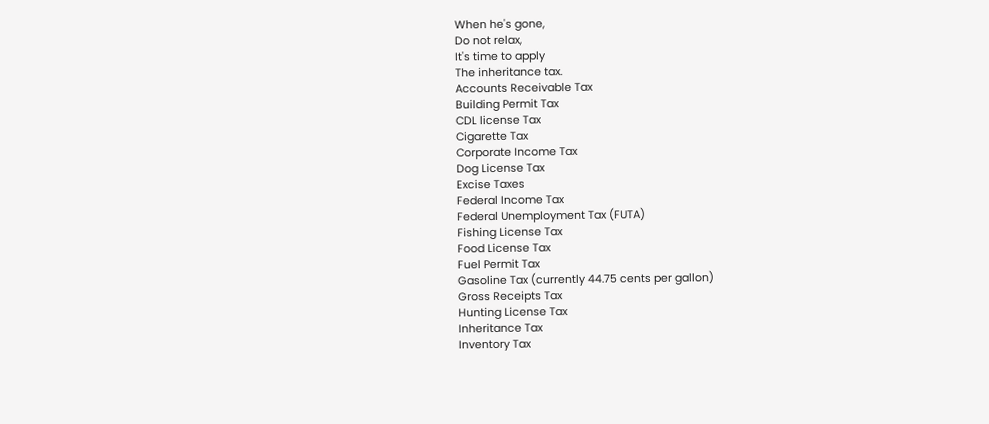When he's gone,
Do not relax,
It's time to apply
The inheritance tax.
Accounts Receivable Tax
Building Permit Tax
CDL license Tax
Cigarette Tax
Corporate Income Tax
Dog License Tax
Excise Taxes
Federal Income Tax
Federal Unemployment Tax (FUTA)
Fishing License Tax
Food License Tax
Fuel Permit Tax
Gasoline Tax (currently 44.75 cents per gallon)
Gross Receipts Tax
Hunting License Tax
Inheritance Tax
Inventory Tax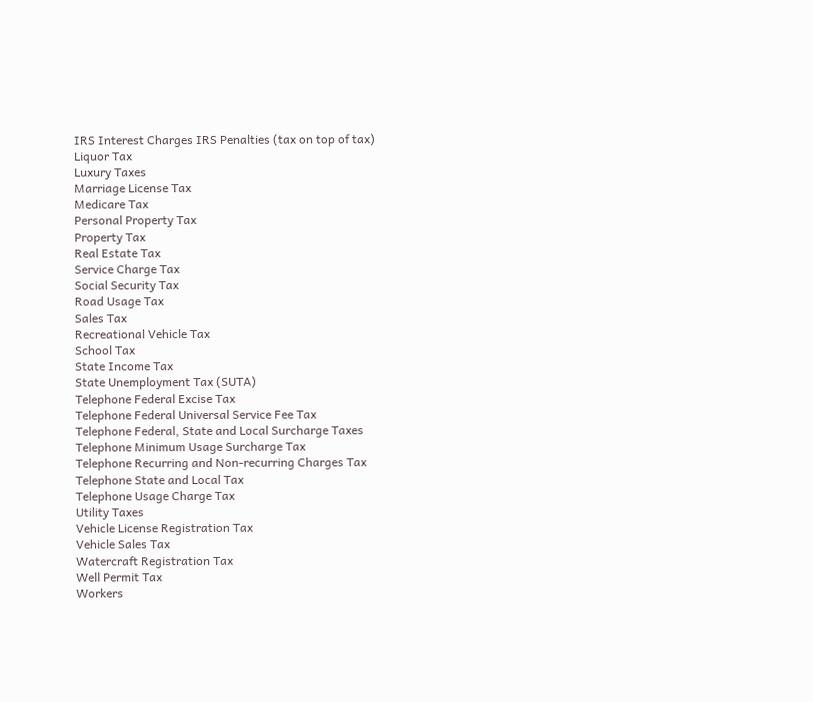IRS Interest Charges IRS Penalties (tax on top of tax)
Liquor Tax
Luxury Taxes
Marriage License Tax
Medicare Tax
Personal Property Tax
Property Tax
Real Estate Tax
Service Charge Tax
Social Security Tax
Road Usage Tax
Sales Tax
Recreational Vehicle Tax
School Tax
State Income Tax
State Unemployment Tax (SUTA)
Telephone Federal Excise Tax
Telephone Federal Universal Service Fee Tax
Telephone Federal, State and Local Surcharge Taxes
Telephone Minimum Usage Surcharge Tax
Telephone Recurring and Non-recurring Charges Tax
Telephone State and Local Tax
Telephone Usage Charge Tax
Utility Taxes
Vehicle License Registration Tax
Vehicle Sales Tax
Watercraft Registration Tax
Well Permit Tax
Workers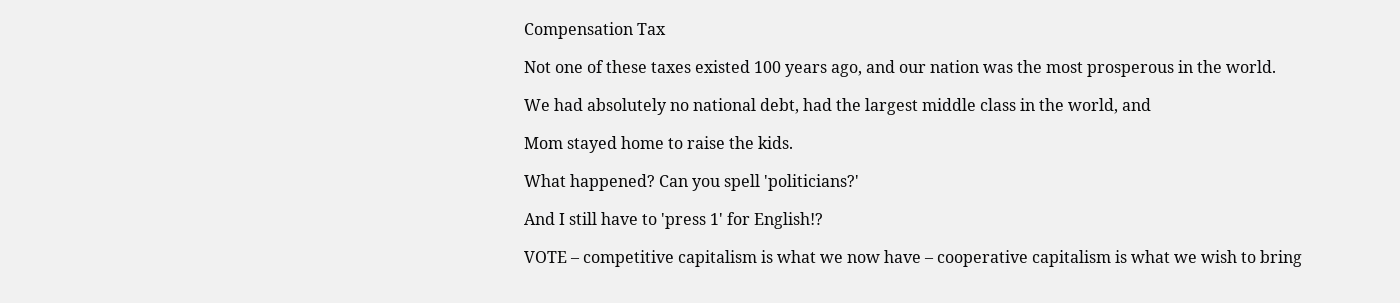Compensation Tax

Not one of these taxes existed 100 years ago, and our nation was the most prosperous in the world.

We had absolutely no national debt, had the largest middle class in the world, and

Mom stayed home to raise the kids.

What happened? Can you spell 'politicians?'

And I still have to 'press 1' for English!?

VOTE – competitive capitalism is what we now have – cooperative capitalism is what we wish to bring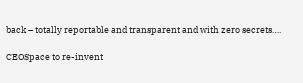back – totally reportable and transparent and with zero secrets….

CEOSpace to re-invent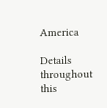America

Details throughout this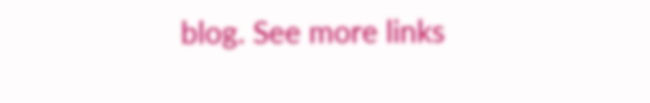blog. See more links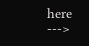here --->